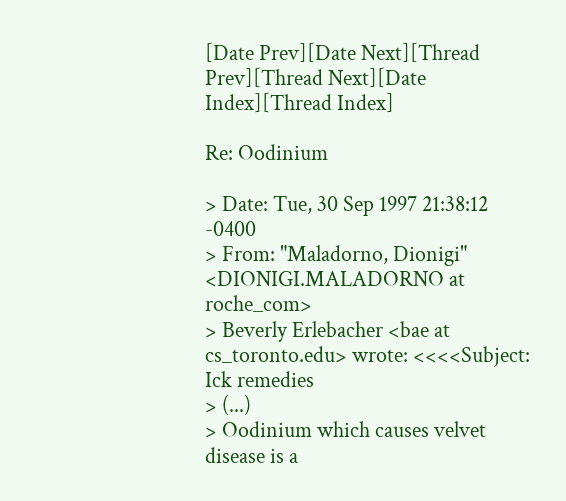[Date Prev][Date Next][Thread Prev][Thread Next][Date Index][Thread Index]

Re: Oodinium

> Date: Tue, 30 Sep 1997 21:38:12 -0400
> From: "Maladorno, Dionigi" <DIONIGI.MALADORNO at roche_com>
> Beverly Erlebacher <bae at cs_toronto.edu> wrote: <<<<Subject: Ick remedies
> (...)
> Oodinium which causes velvet disease is a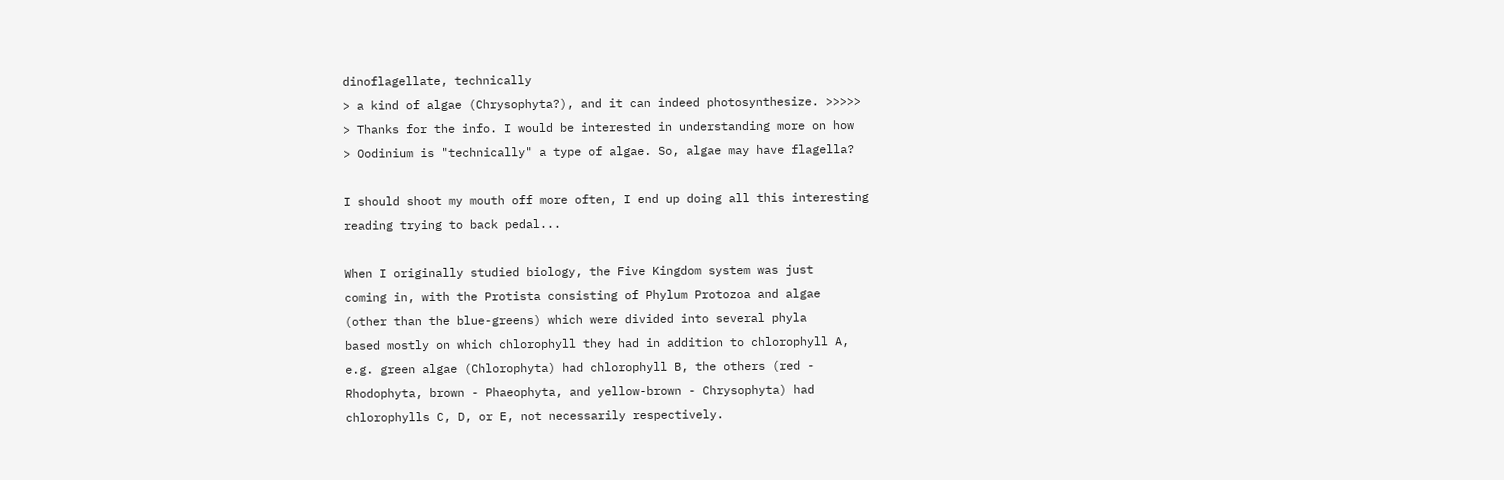dinoflagellate, technically
> a kind of algae (Chrysophyta?), and it can indeed photosynthesize. >>>>>
> Thanks for the info. I would be interested in understanding more on how
> Oodinium is "technically" a type of algae. So, algae may have flagella?

I should shoot my mouth off more often, I end up doing all this interesting
reading trying to back pedal...

When I originally studied biology, the Five Kingdom system was just
coming in, with the Protista consisting of Phylum Protozoa and algae
(other than the blue-greens) which were divided into several phyla
based mostly on which chlorophyll they had in addition to chlorophyll A,
e.g. green algae (Chlorophyta) had chlorophyll B, the others (red -
Rhodophyta, brown - Phaeophyta, and yellow-brown - Chrysophyta) had
chlorophylls C, D, or E, not necessarily respectively.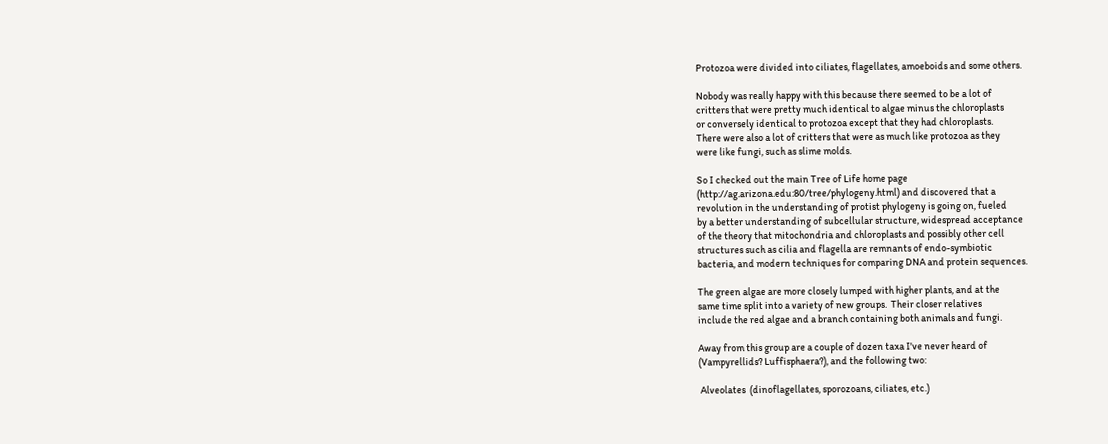Protozoa were divided into ciliates, flagellates, amoeboids and some others.

Nobody was really happy with this because there seemed to be a lot of
critters that were pretty much identical to algae minus the chloroplasts
or conversely identical to protozoa except that they had chloroplasts.
There were also a lot of critters that were as much like protozoa as they
were like fungi, such as slime molds.

So I checked out the main Tree of Life home page
(http://ag.arizona.edu:80/tree/phylogeny.html) and discovered that a
revolution in the understanding of protist phylogeny is going on, fueled
by a better understanding of subcellular structure, widespread acceptance
of the theory that mitochondria and chloroplasts and possibly other cell
structures such as cilia and flagella are remnants of endo-symbiotic
bacteria, and modern techniques for comparing DNA and protein sequences.

The green algae are more closely lumped with higher plants, and at the
same time split into a variety of new groups.  Their closer relatives
include the red algae and a branch containing both animals and fungi.

Away from this group are a couple of dozen taxa I've never heard of
(Vampyrellids? Luffisphaera?), and the following two:

 Alveolates  (dinoflagellates, sporozoans, ciliates, etc.)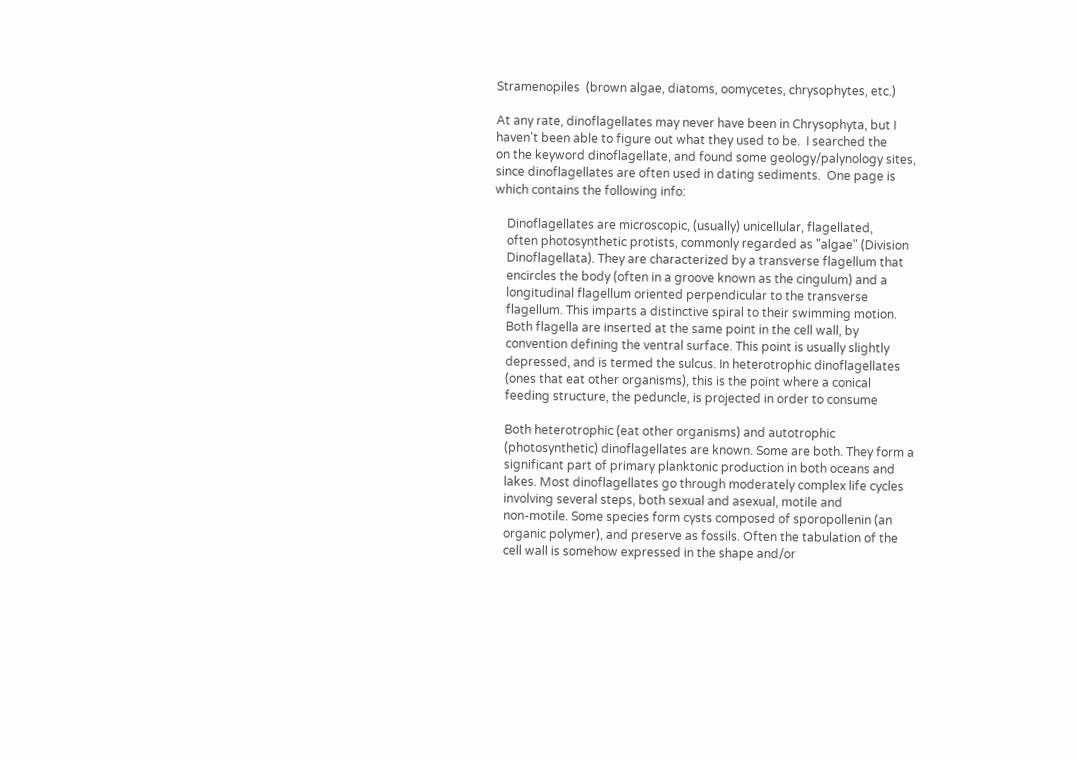Stramenopiles  (brown algae, diatoms, oomycetes, chrysophytes, etc.)

At any rate, dinoflagellates may never have been in Chrysophyta, but I
haven't been able to figure out what they used to be.  I searched the
on the keyword dinoflagellate, and found some geology/palynology sites,
since dinoflagellates are often used in dating sediments.  One page is
which contains the following info:

    Dinoflagellates are microscopic, (usually) unicellular, flagellated,
    often photosynthetic protists, commonly regarded as "algae" (Division
    Dinoflagellata). They are characterized by a transverse flagellum that
    encircles the body (often in a groove known as the cingulum) and a
    longitudinal flagellum oriented perpendicular to the transverse
    flagellum. This imparts a distinctive spiral to their swimming motion.
    Both flagella are inserted at the same point in the cell wall, by
    convention defining the ventral surface. This point is usually slightly
    depressed, and is termed the sulcus. In heterotrophic dinoflagellates
    (ones that eat other organisms), this is the point where a conical
    feeding structure, the peduncle, is projected in order to consume

    Both heterotrophic (eat other organisms) and autotrophic
    (photosynthetic) dinoflagellates are known. Some are both. They form a
    significant part of primary planktonic production in both oceans and
    lakes. Most dinoflagellates go through moderately complex life cycles
    involving several steps, both sexual and asexual, motile and
    non-motile. Some species form cysts composed of sporopollenin (an
    organic polymer), and preserve as fossils. Often the tabulation of the
    cell wall is somehow expressed in the shape and/or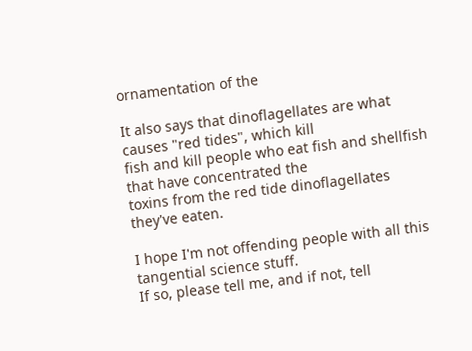ornamentation of the

It also says that dinoflagellates are what causes "red tides", which kill
fish and kill people who eat fish and shellfish that have concentrated the
toxins from the red tide dinoflagellates they've eaten.

I hope I'm not offending people with all this tangential science stuff.
If so, please tell me, and if not, tell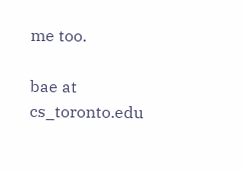me too.

bae at cs_toronto.edu